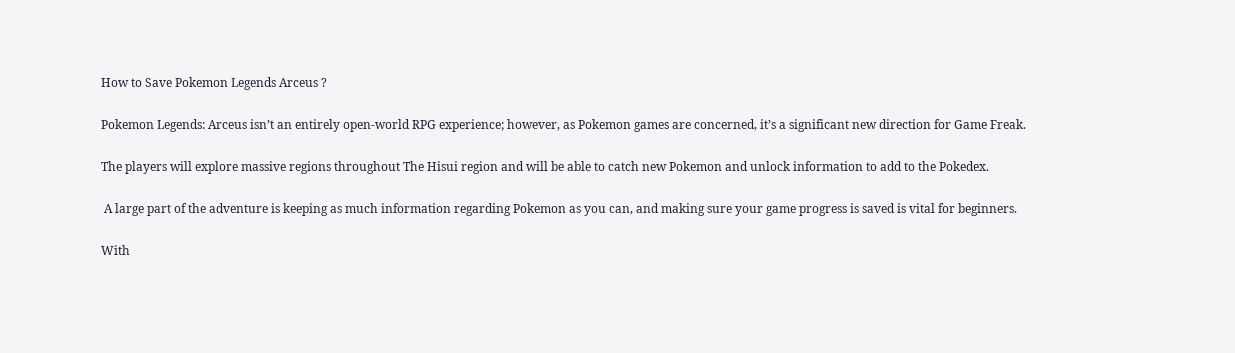How to Save Pokemon Legends Arceus ?

Pokemon Legends: Arceus isn’t an entirely open-world RPG experience; however, as Pokemon games are concerned, it’s a significant new direction for Game Freak.

The players will explore massive regions throughout The Hisui region and will be able to catch new Pokemon and unlock information to add to the Pokedex.

 A large part of the adventure is keeping as much information regarding Pokemon as you can, and making sure your game progress is saved is vital for beginners.

With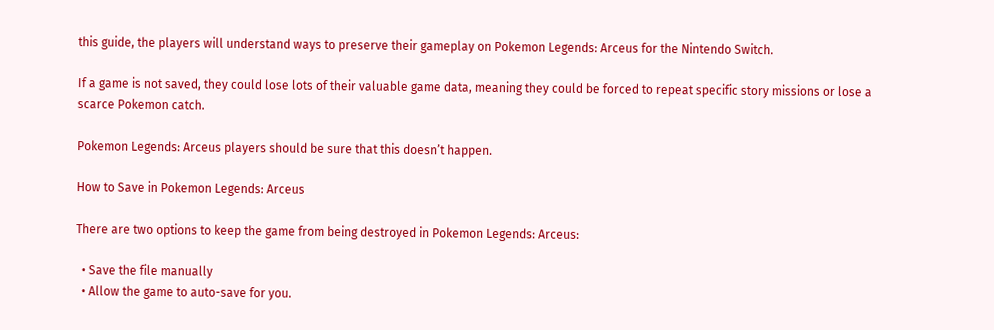this guide, the players will understand ways to preserve their gameplay on Pokemon Legends: Arceus for the Nintendo Switch.

If a game is not saved, they could lose lots of their valuable game data, meaning they could be forced to repeat specific story missions or lose a scarce Pokemon catch.

Pokemon Legends: Arceus players should be sure that this doesn’t happen.

How to Save in Pokemon Legends: Arceus

There are two options to keep the game from being destroyed in Pokemon Legends: Arceus:

  • Save the file manually
  • Allow the game to auto-save for you.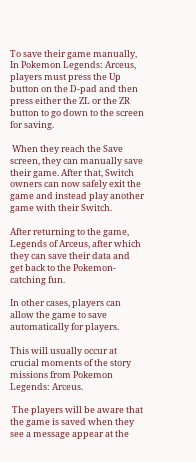To save their game manually, In Pokemon Legends: Arceus, players must press the Up button on the D-pad and then press either the ZL or the ZR button to go down to the screen for saving.

 When they reach the Save screen, they can manually save their game. After that, Switch owners can now safely exit the game and instead play another game with their Switch.

After returning to the game, Legends of Arceus, after which they can save their data and get back to the Pokemon-catching fun.

In other cases, players can allow the game to save automatically for players.

This will usually occur at crucial moments of the story missions from Pokemon Legends: Arceus.

 The players will be aware that the game is saved when they see a message appear at the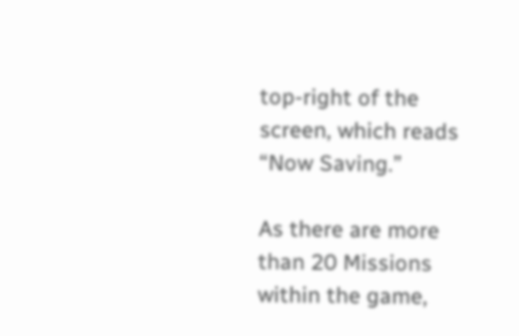top-right of the screen, which reads “Now Saving.”

As there are more than 20 Missions within the game,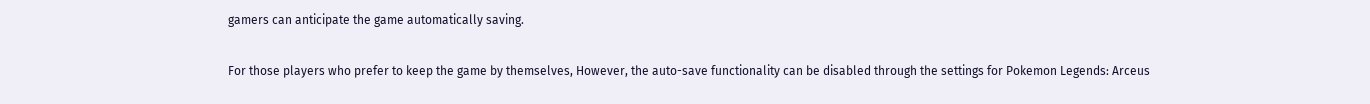gamers can anticipate the game automatically saving.

For those players who prefer to keep the game by themselves, However, the auto-save functionality can be disabled through the settings for Pokemon Legends: Arceus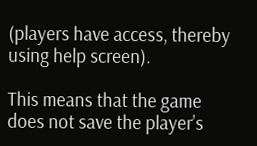(players have access, thereby using help screen).

This means that the game does not save the player’s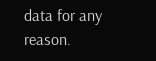data for any reason.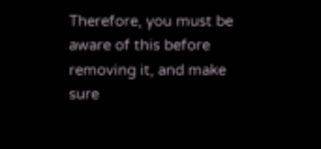Therefore, you must be aware of this before removing it, and make sure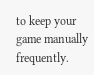to keep your game manually frequently.